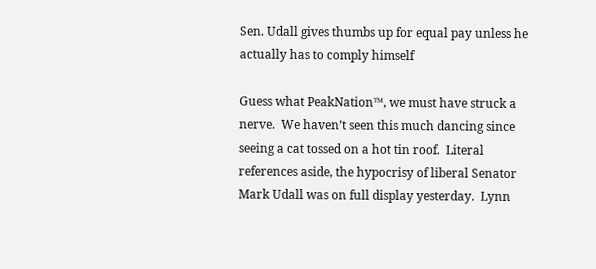Sen. Udall gives thumbs up for equal pay unless he actually has to comply himself

Guess what PeakNation™, we must have struck a nerve.  We haven’t seen this much dancing since seeing a cat tossed on a hot tin roof.  Literal references aside, the hypocrisy of liberal Senator Mark Udall was on full display yesterday.  Lynn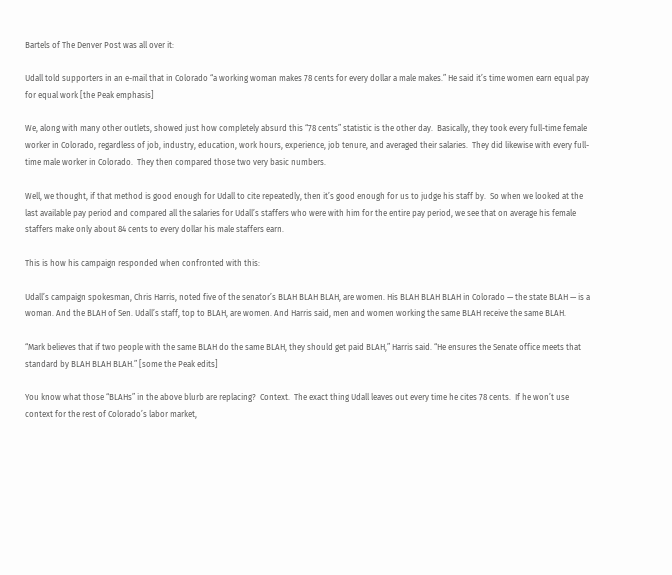Bartels of The Denver Post was all over it:

Udall told supporters in an e-mail that in Colorado “a working woman makes 78 cents for every dollar a male makes.” He said it’s time women earn equal pay for equal work [the Peak emphasis]

We, along with many other outlets, showed just how completely absurd this “78 cents” statistic is the other day.  Basically, they took every full-time female worker in Colorado, regardless of job, industry, education, work hours, experience, job tenure, and averaged their salaries.  They did likewise with every full-time male worker in Colorado.  They then compared those two very basic numbers.

Well, we thought, if that method is good enough for Udall to cite repeatedly, then it’s good enough for us to judge his staff by.  So when we looked at the last available pay period and compared all the salaries for Udall’s staffers who were with him for the entire pay period, we see that on average his female staffers make only about 84 cents to every dollar his male staffers earn.

This is how his campaign responded when confronted with this:

Udall’s campaign spokesman, Chris Harris, noted five of the senator’s BLAH BLAH BLAH, are women. His BLAH BLAH BLAH in Colorado — the state BLAH — is a woman. And the BLAH of Sen. Udall’s staff, top to BLAH, are women. And Harris said, men and women working the same BLAH receive the same BLAH.

“Mark believes that if two people with the same BLAH do the same BLAH, they should get paid BLAH,” Harris said. “He ensures the Senate office meets that standard by BLAH BLAH BLAH.” [some the Peak edits]

You know what those “BLAHs” in the above blurb are replacing?  Context.  The exact thing Udall leaves out every time he cites 78 cents.  If he won’t use context for the rest of Colorado’s labor market,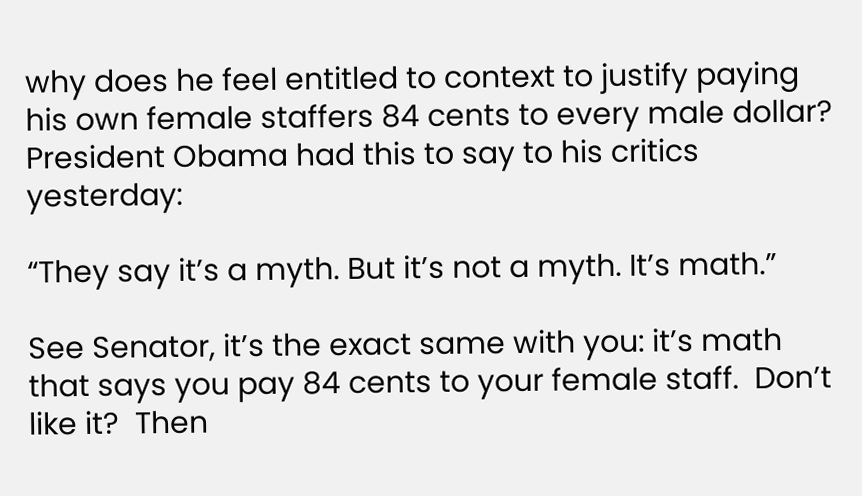why does he feel entitled to context to justify paying his own female staffers 84 cents to every male dollar?  President Obama had this to say to his critics yesterday:

“They say it’s a myth. But it’s not a myth. It’s math.”

See Senator, it’s the exact same with you: it’s math that says you pay 84 cents to your female staff.  Don’t like it?  Then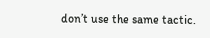don’t use the same tactic.